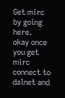Get mirc by going here.
okay once you get mirc connect to dalnet and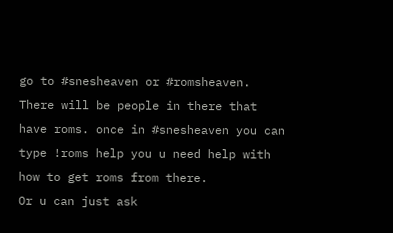go to #snesheaven or #romsheaven.
There will be people in there that have roms. once in #snesheaven you can type !roms help you u need help with how to get roms from there.
Or u can just ask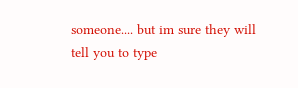someone.... but im sure they will tell you to type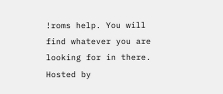!roms help. You will find whatever you are looking for in there.
Hosted by